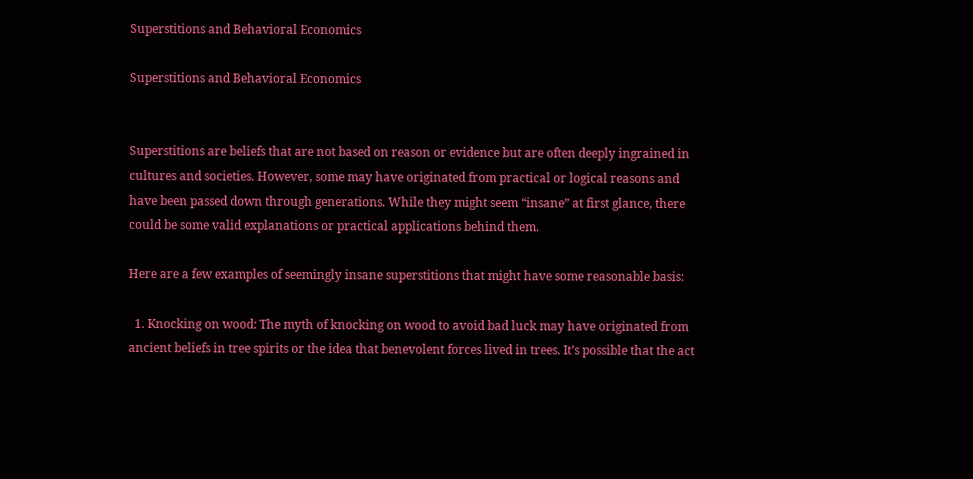Superstitions and Behavioral Economics

Superstitions and Behavioral Economics


Superstitions are beliefs that are not based on reason or evidence but are often deeply ingrained in cultures and societies. However, some may have originated from practical or logical reasons and have been passed down through generations. While they might seem “insane” at first glance, there could be some valid explanations or practical applications behind them.

Here are a few examples of seemingly insane superstitions that might have some reasonable basis:

  1. Knocking on wood: The myth of knocking on wood to avoid bad luck may have originated from ancient beliefs in tree spirits or the idea that benevolent forces lived in trees. It’s possible that the act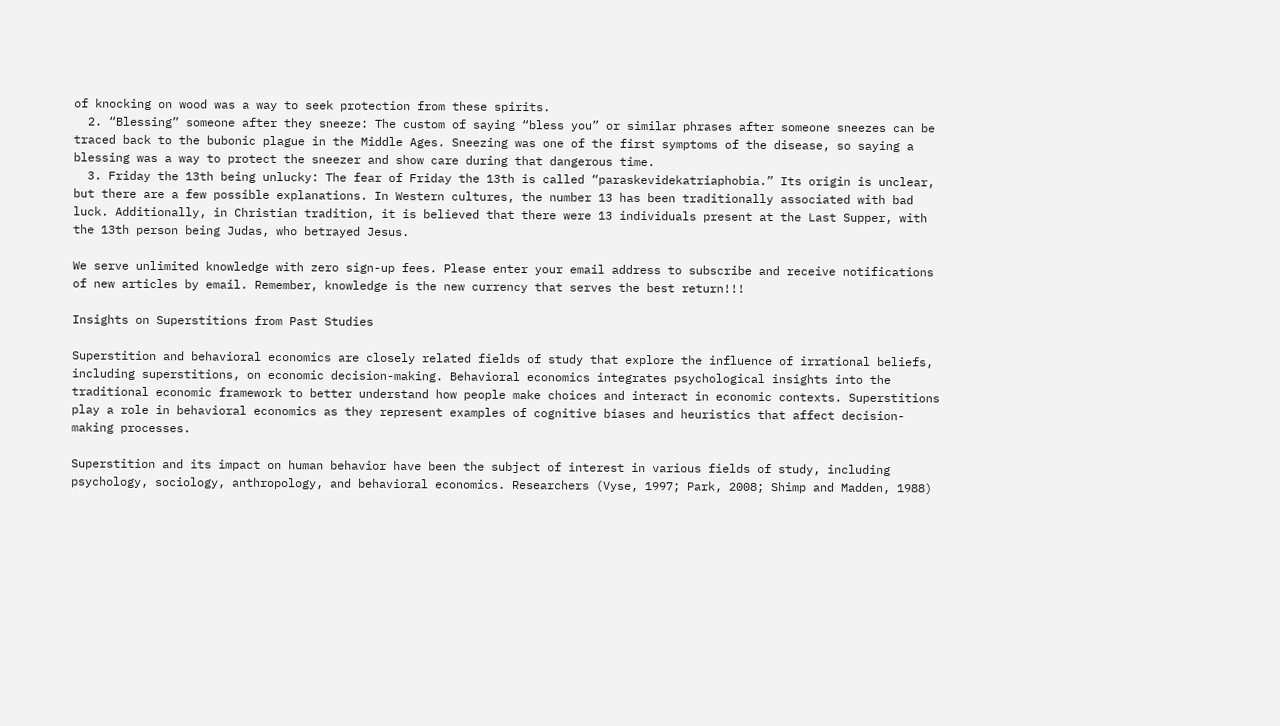of knocking on wood was a way to seek protection from these spirits.
  2. “Blessing” someone after they sneeze: The custom of saying “bless you” or similar phrases after someone sneezes can be traced back to the bubonic plague in the Middle Ages. Sneezing was one of the first symptoms of the disease, so saying a blessing was a way to protect the sneezer and show care during that dangerous time.
  3. Friday the 13th being unlucky: The fear of Friday the 13th is called “paraskevidekatriaphobia.” Its origin is unclear, but there are a few possible explanations. In Western cultures, the number 13 has been traditionally associated with bad luck. Additionally, in Christian tradition, it is believed that there were 13 individuals present at the Last Supper, with the 13th person being Judas, who betrayed Jesus.

We serve unlimited knowledge with zero sign-up fees. Please enter your email address to subscribe and receive notifications of new articles by email. Remember, knowledge is the new currency that serves the best return!!!

Insights on Superstitions from Past Studies

Superstition and behavioral economics are closely related fields of study that explore the influence of irrational beliefs, including superstitions, on economic decision-making. Behavioral economics integrates psychological insights into the traditional economic framework to better understand how people make choices and interact in economic contexts. Superstitions play a role in behavioral economics as they represent examples of cognitive biases and heuristics that affect decision-making processes.

Superstition and its impact on human behavior have been the subject of interest in various fields of study, including psychology, sociology, anthropology, and behavioral economics. Researchers (Vyse, 1997; Park, 2008; Shimp and Madden, 1988)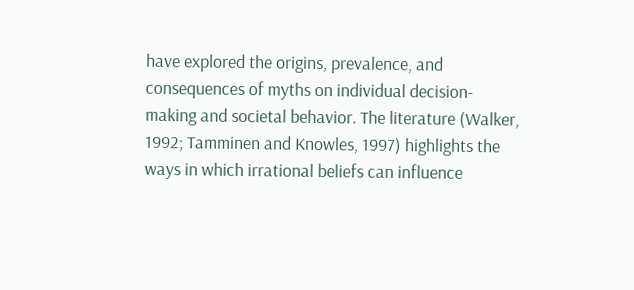have explored the origins, prevalence, and consequences of myths on individual decision-making and societal behavior. The literature (Walker, 1992; Tamminen and Knowles, 1997) highlights the ways in which irrational beliefs can influence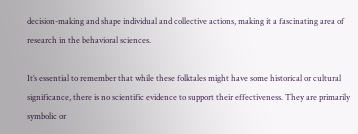decision-making and shape individual and collective actions, making it a fascinating area of research in the behavioral sciences.

It’s essential to remember that while these folktales might have some historical or cultural significance, there is no scientific evidence to support their effectiveness. They are primarily symbolic or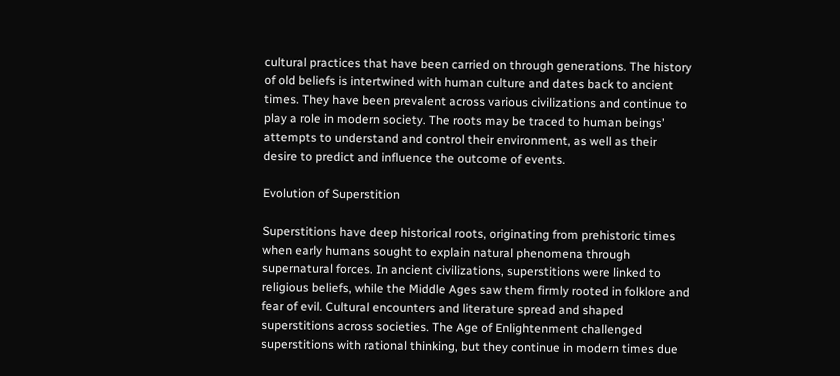cultural practices that have been carried on through generations. The history of old beliefs is intertwined with human culture and dates back to ancient times. They have been prevalent across various civilizations and continue to play a role in modern society. The roots may be traced to human beings’ attempts to understand and control their environment, as well as their desire to predict and influence the outcome of events.

Evolution of Superstition

Superstitions have deep historical roots, originating from prehistoric times when early humans sought to explain natural phenomena through supernatural forces. In ancient civilizations, superstitions were linked to religious beliefs, while the Middle Ages saw them firmly rooted in folklore and fear of evil. Cultural encounters and literature spread and shaped superstitions across societies. The Age of Enlightenment challenged superstitions with rational thinking, but they continue in modern times due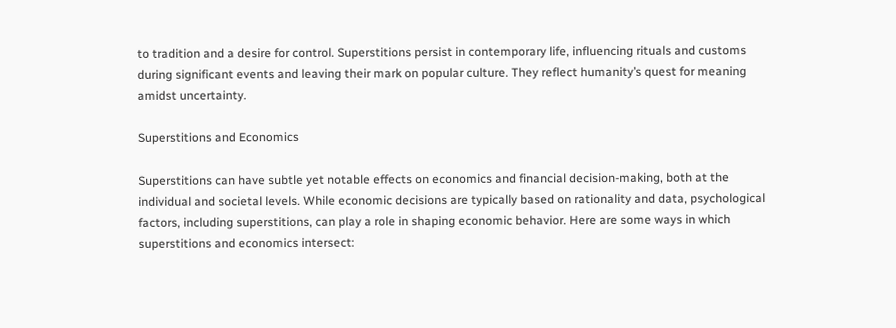to tradition and a desire for control. Superstitions persist in contemporary life, influencing rituals and customs during significant events and leaving their mark on popular culture. They reflect humanity’s quest for meaning amidst uncertainty.

Superstitions and Economics

Superstitions can have subtle yet notable effects on economics and financial decision-making, both at the individual and societal levels. While economic decisions are typically based on rationality and data, psychological factors, including superstitions, can play a role in shaping economic behavior. Here are some ways in which superstitions and economics intersect: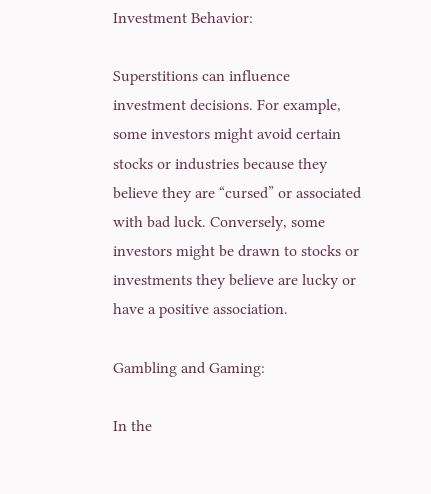Investment Behavior:

Superstitions can influence investment decisions. For example, some investors might avoid certain stocks or industries because they believe they are “cursed” or associated with bad luck. Conversely, some investors might be drawn to stocks or investments they believe are lucky or have a positive association.

Gambling and Gaming:

In the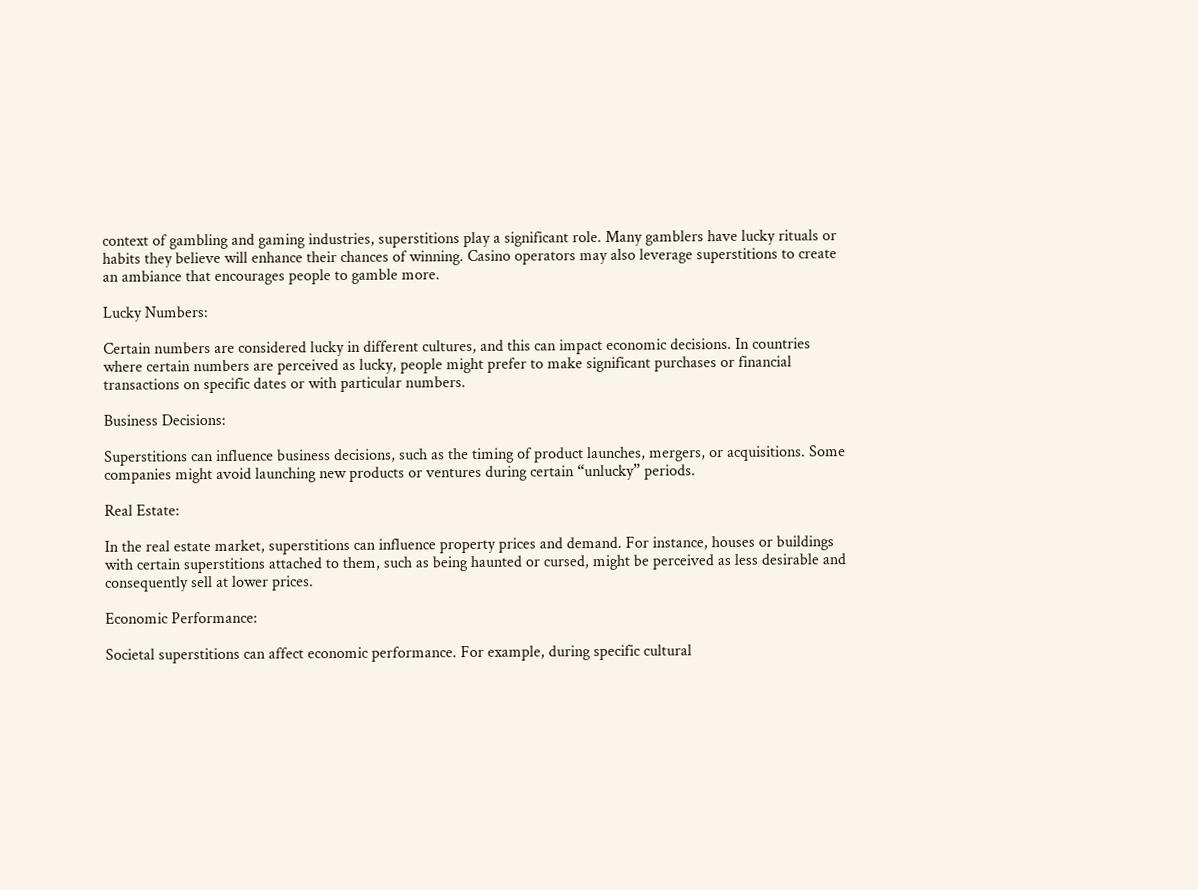context of gambling and gaming industries, superstitions play a significant role. Many gamblers have lucky rituals or habits they believe will enhance their chances of winning. Casino operators may also leverage superstitions to create an ambiance that encourages people to gamble more.

Lucky Numbers:

Certain numbers are considered lucky in different cultures, and this can impact economic decisions. In countries where certain numbers are perceived as lucky, people might prefer to make significant purchases or financial transactions on specific dates or with particular numbers.

Business Decisions:

Superstitions can influence business decisions, such as the timing of product launches, mergers, or acquisitions. Some companies might avoid launching new products or ventures during certain “unlucky” periods.

Real Estate:

In the real estate market, superstitions can influence property prices and demand. For instance, houses or buildings with certain superstitions attached to them, such as being haunted or cursed, might be perceived as less desirable and consequently sell at lower prices.

Economic Performance:

Societal superstitions can affect economic performance. For example, during specific cultural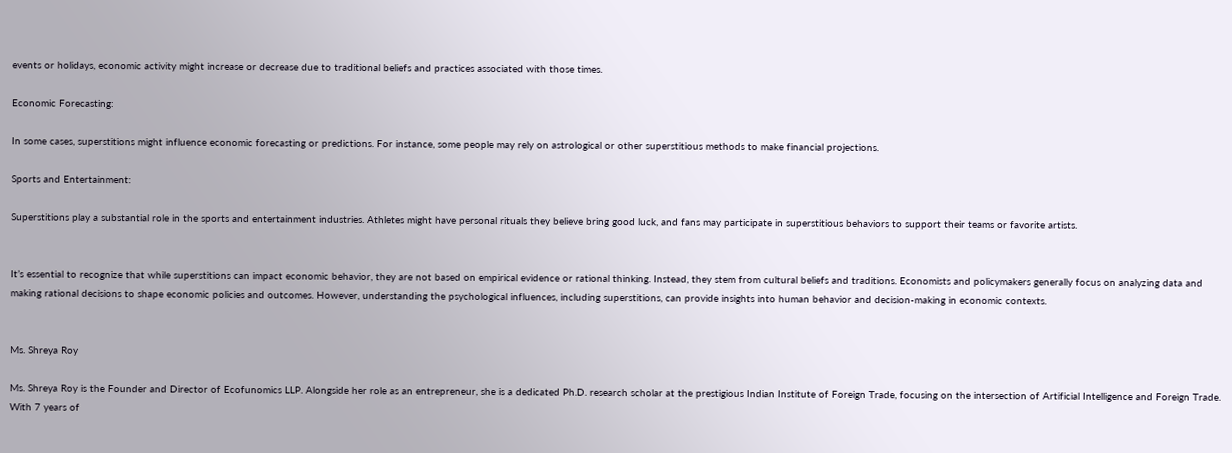events or holidays, economic activity might increase or decrease due to traditional beliefs and practices associated with those times.

Economic Forecasting:

In some cases, superstitions might influence economic forecasting or predictions. For instance, some people may rely on astrological or other superstitious methods to make financial projections.

Sports and Entertainment:

Superstitions play a substantial role in the sports and entertainment industries. Athletes might have personal rituals they believe bring good luck, and fans may participate in superstitious behaviors to support their teams or favorite artists.


It’s essential to recognize that while superstitions can impact economic behavior, they are not based on empirical evidence or rational thinking. Instead, they stem from cultural beliefs and traditions. Economists and policymakers generally focus on analyzing data and making rational decisions to shape economic policies and outcomes. However, understanding the psychological influences, including superstitions, can provide insights into human behavior and decision-making in economic contexts.


Ms. Shreya Roy

Ms. Shreya Roy is the Founder and Director of Ecofunomics LLP. Alongside her role as an entrepreneur, she is a dedicated Ph.D. research scholar at the prestigious Indian Institute of Foreign Trade, focusing on the intersection of Artificial Intelligence and Foreign Trade. With 7 years of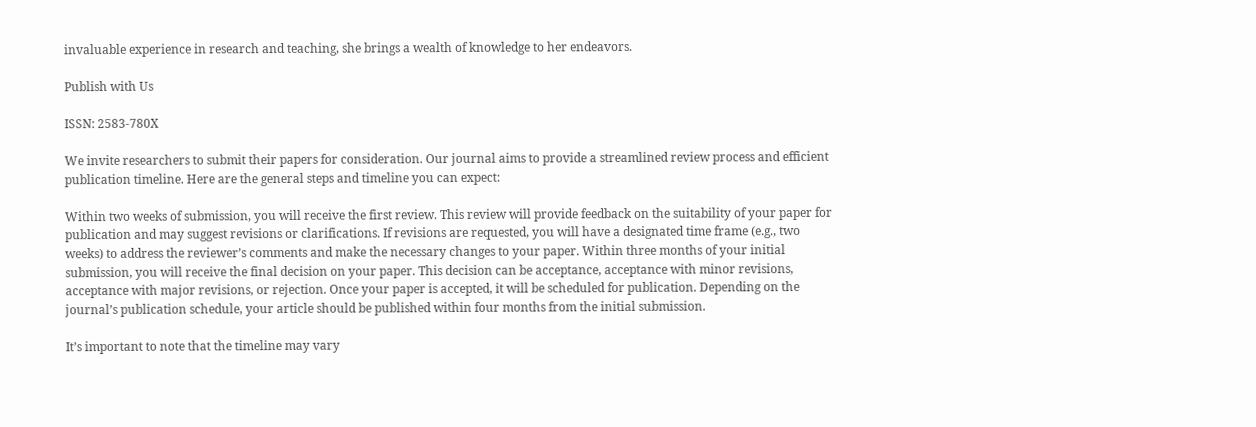invaluable experience in research and teaching, she brings a wealth of knowledge to her endeavors.

Publish with Us

ISSN: 2583-780X

We invite researchers to submit their papers for consideration. Our journal aims to provide a streamlined review process and efficient publication timeline. Here are the general steps and timeline you can expect:

Within two weeks of submission, you will receive the first review. This review will provide feedback on the suitability of your paper for publication and may suggest revisions or clarifications. If revisions are requested, you will have a designated time frame (e.g., two weeks) to address the reviewer’s comments and make the necessary changes to your paper. Within three months of your initial submission, you will receive the final decision on your paper. This decision can be acceptance, acceptance with minor revisions, acceptance with major revisions, or rejection. Once your paper is accepted, it will be scheduled for publication. Depending on the journal’s publication schedule, your article should be published within four months from the initial submission.

It’s important to note that the timeline may vary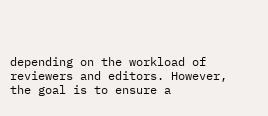depending on the workload of reviewers and editors. However, the goal is to ensure a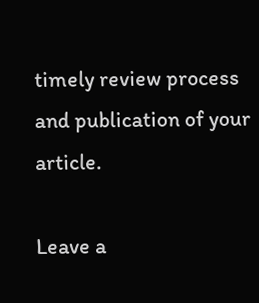timely review process and publication of your article.

Leave a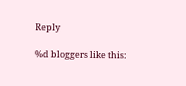Reply

%d bloggers like this: